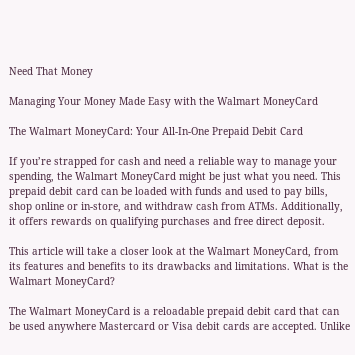Need That Money

Managing Your Money Made Easy with the Walmart MoneyCard

The Walmart MoneyCard: Your All-In-One Prepaid Debit Card

If you’re strapped for cash and need a reliable way to manage your spending, the Walmart MoneyCard might be just what you need. This prepaid debit card can be loaded with funds and used to pay bills, shop online or in-store, and withdraw cash from ATMs. Additionally, it offers rewards on qualifying purchases and free direct deposit.

This article will take a closer look at the Walmart MoneyCard, from its features and benefits to its drawbacks and limitations. What is the Walmart MoneyCard?

The Walmart MoneyCard is a reloadable prepaid debit card that can be used anywhere Mastercard or Visa debit cards are accepted. Unlike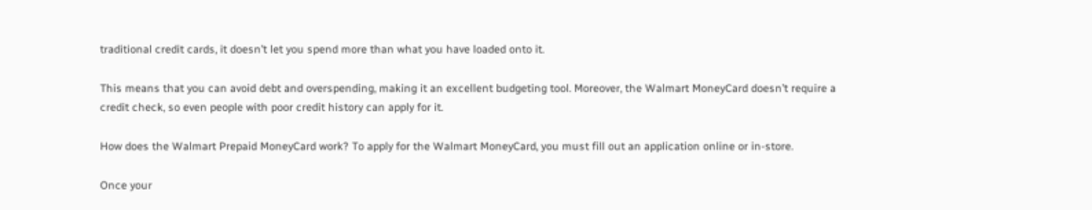traditional credit cards, it doesn’t let you spend more than what you have loaded onto it.

This means that you can avoid debt and overspending, making it an excellent budgeting tool. Moreover, the Walmart MoneyCard doesn’t require a credit check, so even people with poor credit history can apply for it.

How does the Walmart Prepaid MoneyCard work? To apply for the Walmart MoneyCard, you must fill out an application online or in-store.

Once your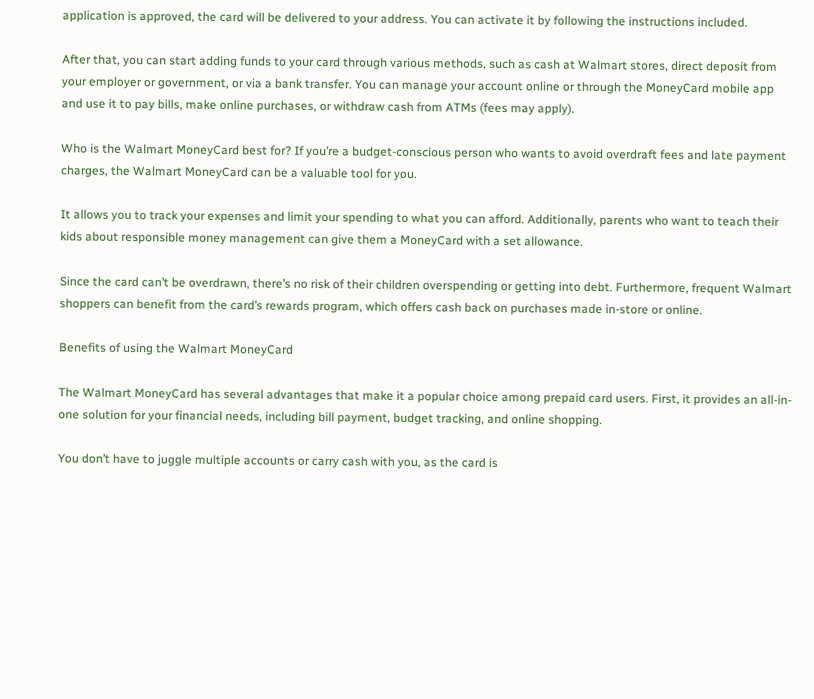application is approved, the card will be delivered to your address. You can activate it by following the instructions included.

After that, you can start adding funds to your card through various methods, such as cash at Walmart stores, direct deposit from your employer or government, or via a bank transfer. You can manage your account online or through the MoneyCard mobile app and use it to pay bills, make online purchases, or withdraw cash from ATMs (fees may apply).

Who is the Walmart MoneyCard best for? If you’re a budget-conscious person who wants to avoid overdraft fees and late payment charges, the Walmart MoneyCard can be a valuable tool for you.

It allows you to track your expenses and limit your spending to what you can afford. Additionally, parents who want to teach their kids about responsible money management can give them a MoneyCard with a set allowance.

Since the card can’t be overdrawn, there’s no risk of their children overspending or getting into debt. Furthermore, frequent Walmart shoppers can benefit from the card’s rewards program, which offers cash back on purchases made in-store or online.

Benefits of using the Walmart MoneyCard

The Walmart MoneyCard has several advantages that make it a popular choice among prepaid card users. First, it provides an all-in-one solution for your financial needs, including bill payment, budget tracking, and online shopping.

You don’t have to juggle multiple accounts or carry cash with you, as the card is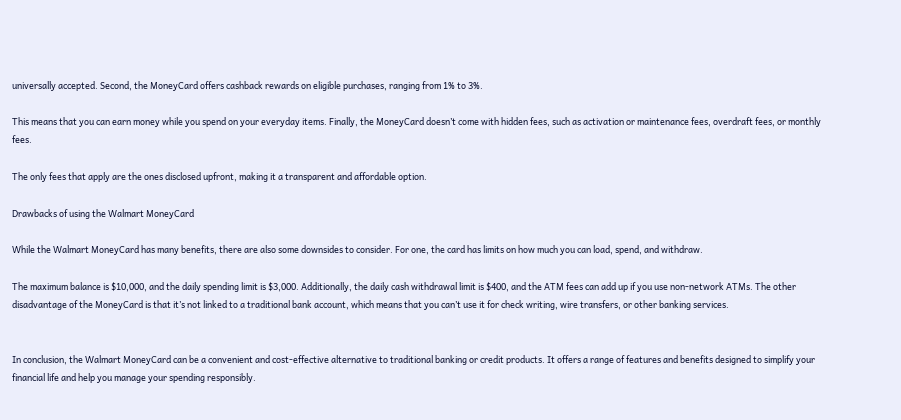universally accepted. Second, the MoneyCard offers cashback rewards on eligible purchases, ranging from 1% to 3%.

This means that you can earn money while you spend on your everyday items. Finally, the MoneyCard doesn’t come with hidden fees, such as activation or maintenance fees, overdraft fees, or monthly fees.

The only fees that apply are the ones disclosed upfront, making it a transparent and affordable option.

Drawbacks of using the Walmart MoneyCard

While the Walmart MoneyCard has many benefits, there are also some downsides to consider. For one, the card has limits on how much you can load, spend, and withdraw.

The maximum balance is $10,000, and the daily spending limit is $3,000. Additionally, the daily cash withdrawal limit is $400, and the ATM fees can add up if you use non-network ATMs. The other disadvantage of the MoneyCard is that it’s not linked to a traditional bank account, which means that you can’t use it for check writing, wire transfers, or other banking services.


In conclusion, the Walmart MoneyCard can be a convenient and cost-effective alternative to traditional banking or credit products. It offers a range of features and benefits designed to simplify your financial life and help you manage your spending responsibly.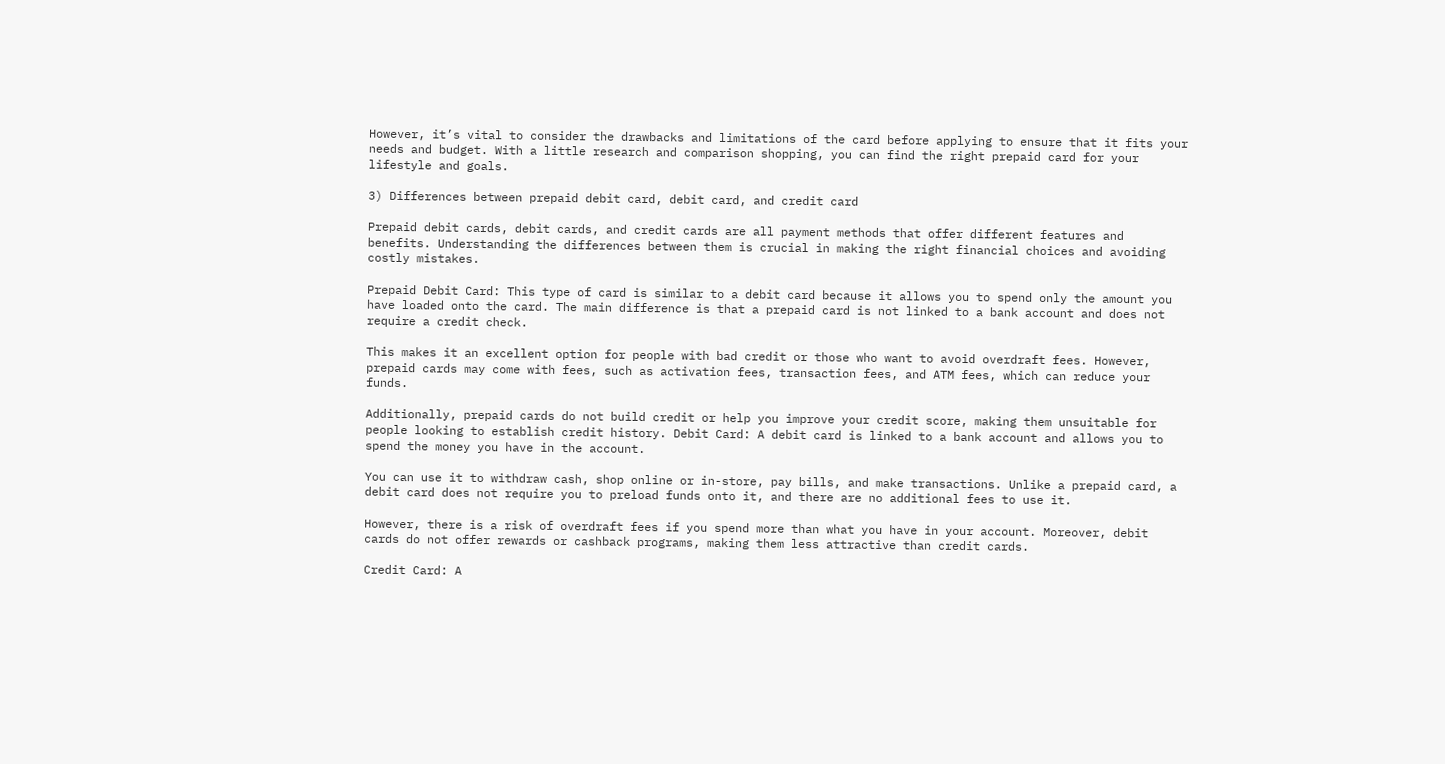However, it’s vital to consider the drawbacks and limitations of the card before applying to ensure that it fits your needs and budget. With a little research and comparison shopping, you can find the right prepaid card for your lifestyle and goals.

3) Differences between prepaid debit card, debit card, and credit card

Prepaid debit cards, debit cards, and credit cards are all payment methods that offer different features and benefits. Understanding the differences between them is crucial in making the right financial choices and avoiding costly mistakes.

Prepaid Debit Card: This type of card is similar to a debit card because it allows you to spend only the amount you have loaded onto the card. The main difference is that a prepaid card is not linked to a bank account and does not require a credit check.

This makes it an excellent option for people with bad credit or those who want to avoid overdraft fees. However, prepaid cards may come with fees, such as activation fees, transaction fees, and ATM fees, which can reduce your funds.

Additionally, prepaid cards do not build credit or help you improve your credit score, making them unsuitable for people looking to establish credit history. Debit Card: A debit card is linked to a bank account and allows you to spend the money you have in the account.

You can use it to withdraw cash, shop online or in-store, pay bills, and make transactions. Unlike a prepaid card, a debit card does not require you to preload funds onto it, and there are no additional fees to use it.

However, there is a risk of overdraft fees if you spend more than what you have in your account. Moreover, debit cards do not offer rewards or cashback programs, making them less attractive than credit cards.

Credit Card: A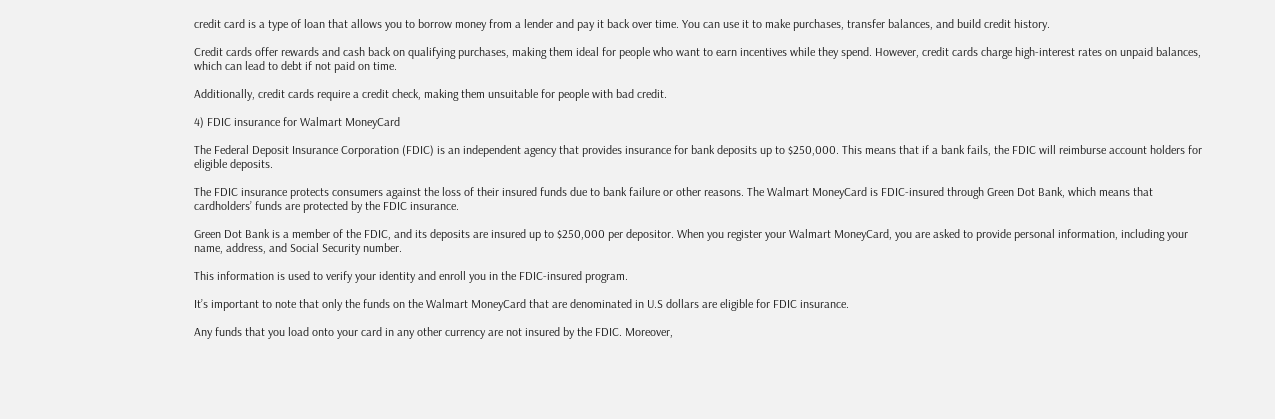credit card is a type of loan that allows you to borrow money from a lender and pay it back over time. You can use it to make purchases, transfer balances, and build credit history.

Credit cards offer rewards and cash back on qualifying purchases, making them ideal for people who want to earn incentives while they spend. However, credit cards charge high-interest rates on unpaid balances, which can lead to debt if not paid on time.

Additionally, credit cards require a credit check, making them unsuitable for people with bad credit.

4) FDIC insurance for Walmart MoneyCard

The Federal Deposit Insurance Corporation (FDIC) is an independent agency that provides insurance for bank deposits up to $250,000. This means that if a bank fails, the FDIC will reimburse account holders for eligible deposits.

The FDIC insurance protects consumers against the loss of their insured funds due to bank failure or other reasons. The Walmart MoneyCard is FDIC-insured through Green Dot Bank, which means that cardholders’ funds are protected by the FDIC insurance.

Green Dot Bank is a member of the FDIC, and its deposits are insured up to $250,000 per depositor. When you register your Walmart MoneyCard, you are asked to provide personal information, including your name, address, and Social Security number.

This information is used to verify your identity and enroll you in the FDIC-insured program.

It’s important to note that only the funds on the Walmart MoneyCard that are denominated in U.S dollars are eligible for FDIC insurance.

Any funds that you load onto your card in any other currency are not insured by the FDIC. Moreover,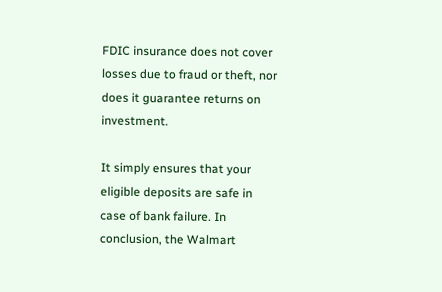FDIC insurance does not cover losses due to fraud or theft, nor does it guarantee returns on investment.

It simply ensures that your eligible deposits are safe in case of bank failure. In conclusion, the Walmart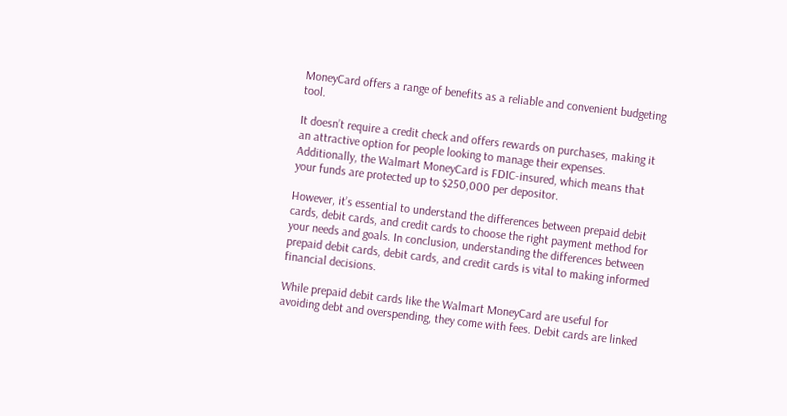MoneyCard offers a range of benefits as a reliable and convenient budgeting tool.

It doesn’t require a credit check and offers rewards on purchases, making it an attractive option for people looking to manage their expenses. Additionally, the Walmart MoneyCard is FDIC-insured, which means that your funds are protected up to $250,000 per depositor.

However, it’s essential to understand the differences between prepaid debit cards, debit cards, and credit cards to choose the right payment method for your needs and goals. In conclusion, understanding the differences between prepaid debit cards, debit cards, and credit cards is vital to making informed financial decisions.

While prepaid debit cards like the Walmart MoneyCard are useful for avoiding debt and overspending, they come with fees. Debit cards are linked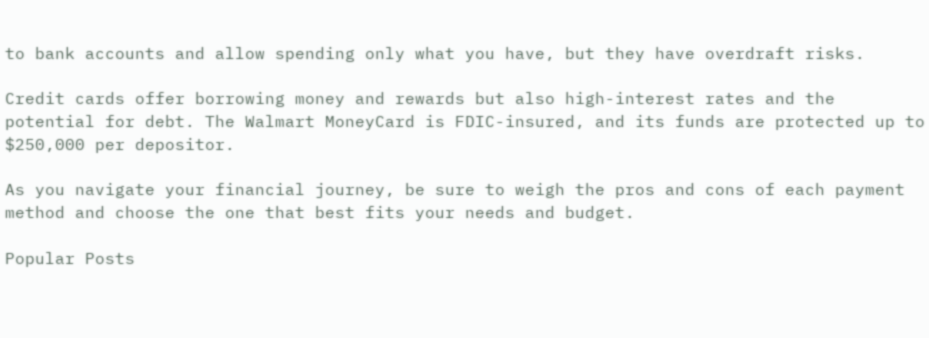to bank accounts and allow spending only what you have, but they have overdraft risks.

Credit cards offer borrowing money and rewards but also high-interest rates and the potential for debt. The Walmart MoneyCard is FDIC-insured, and its funds are protected up to $250,000 per depositor.

As you navigate your financial journey, be sure to weigh the pros and cons of each payment method and choose the one that best fits your needs and budget.

Popular Posts